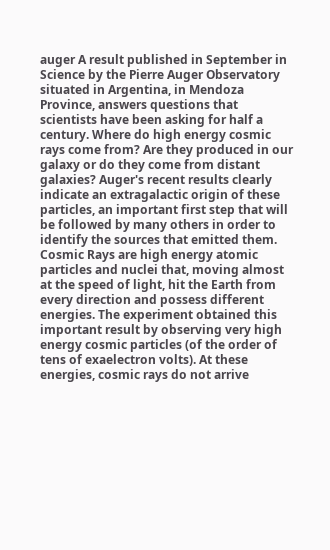auger A result published in September in Science by the Pierre Auger Observatory situated in Argentina, in Mendoza Province, answers questions that scientists have been asking for half a century. Where do high energy cosmic rays come from? Are they produced in our galaxy or do they come from distant galaxies? Auger's recent results clearly indicate an extragalactic origin of these particles, an important first step that will be followed by many others in order to identify the sources that emitted them. Cosmic Rays are high energy atomic particles and nuclei that, moving almost at the speed of light, hit the Earth from every direction and possess different energies. The experiment obtained this important result by observing very high energy cosmic particles (of the order of tens of exaelectron volts). At these energies, cosmic rays do not arrive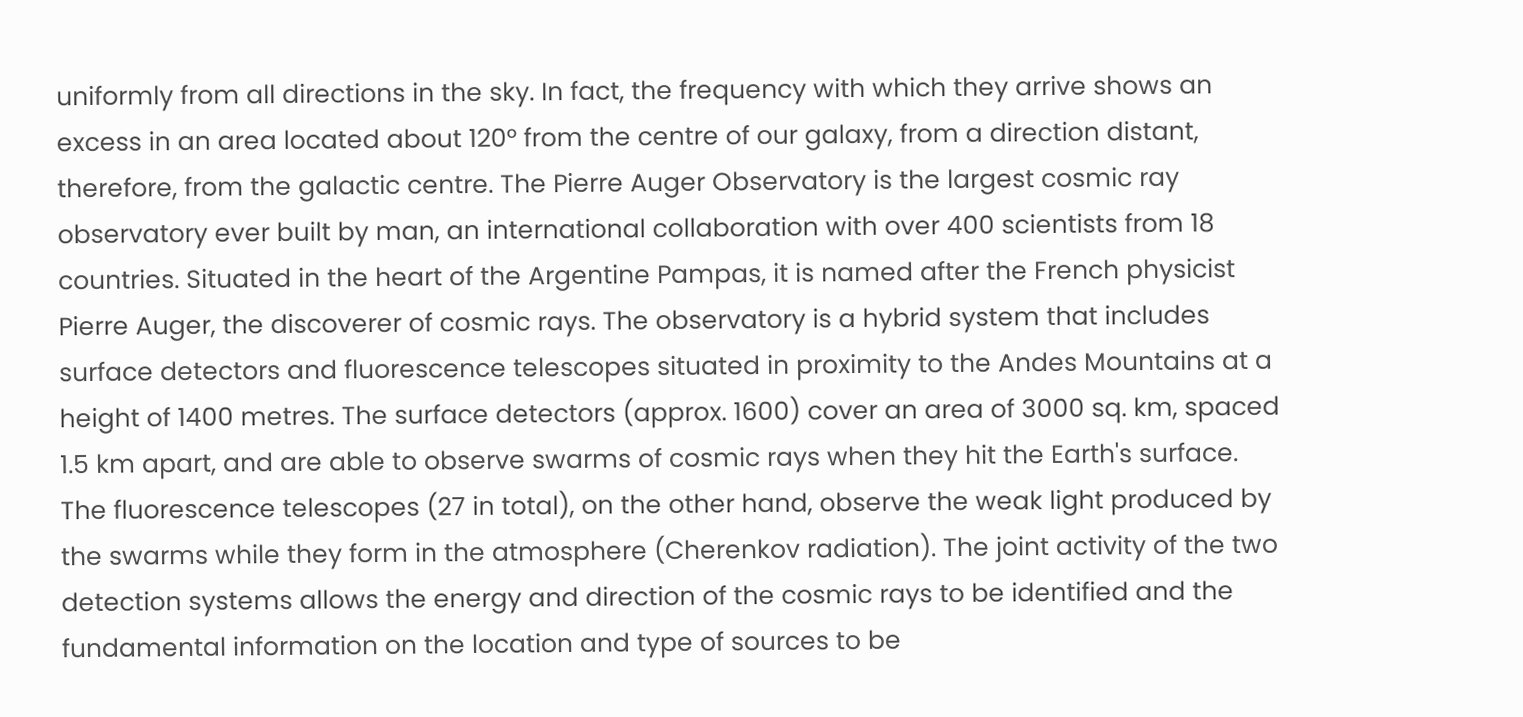uniformly from all directions in the sky. In fact, the frequency with which they arrive shows an excess in an area located about 120° from the centre of our galaxy, from a direction distant, therefore, from the galactic centre. The Pierre Auger Observatory is the largest cosmic ray observatory ever built by man, an international collaboration with over 400 scientists from 18 countries. Situated in the heart of the Argentine Pampas, it is named after the French physicist Pierre Auger, the discoverer of cosmic rays. The observatory is a hybrid system that includes surface detectors and fluorescence telescopes situated in proximity to the Andes Mountains at a height of 1400 metres. The surface detectors (approx. 1600) cover an area of 3000 sq. km, spaced 1.5 km apart, and are able to observe swarms of cosmic rays when they hit the Earth's surface. The fluorescence telescopes (27 in total), on the other hand, observe the weak light produced by the swarms while they form in the atmosphere (Cherenkov radiation). The joint activity of the two detection systems allows the energy and direction of the cosmic rays to be identified and the fundamental information on the location and type of sources to be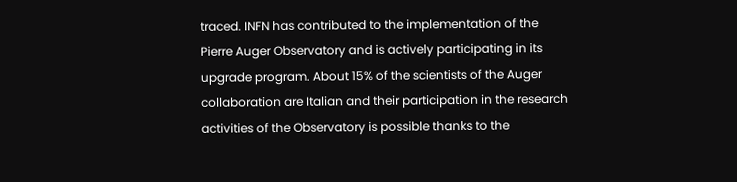traced. INFN has contributed to the implementation of the Pierre Auger Observatory and is actively participating in its upgrade program. About 15% of the scientists of the Auger collaboration are Italian and their participation in the research activities of the Observatory is possible thanks to the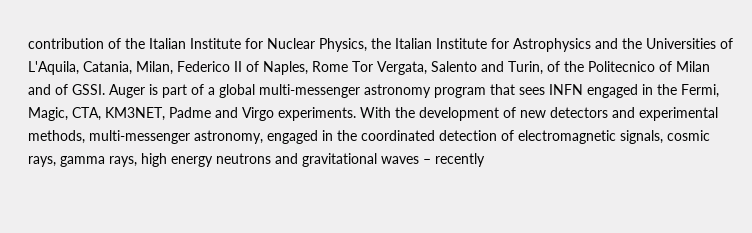contribution of the Italian Institute for Nuclear Physics, the Italian Institute for Astrophysics and the Universities of L'Aquila, Catania, Milan, Federico II of Naples, Rome Tor Vergata, Salento and Turin, of the Politecnico of Milan and of GSSI. Auger is part of a global multi-messenger astronomy program that sees INFN engaged in the Fermi, Magic, CTA, KM3NET, Padme and Virgo experiments. With the development of new detectors and experimental methods, multi-messenger astronomy, engaged in the coordinated detection of electromagnetic signals, cosmic rays, gamma rays, high energy neutrons and gravitational waves – recently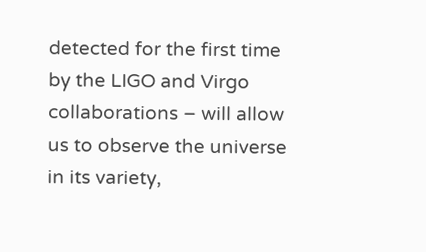detected for the first time by the LIGO and Virgo collaborations – will allow us to observe the universe in its variety,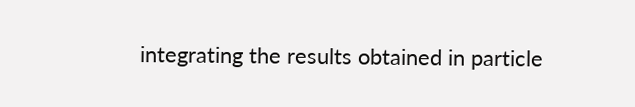integrating the results obtained in particle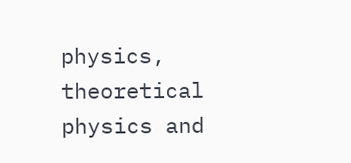physics, theoretical physics and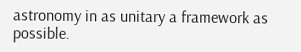astronomy in as unitary a framework as possible.